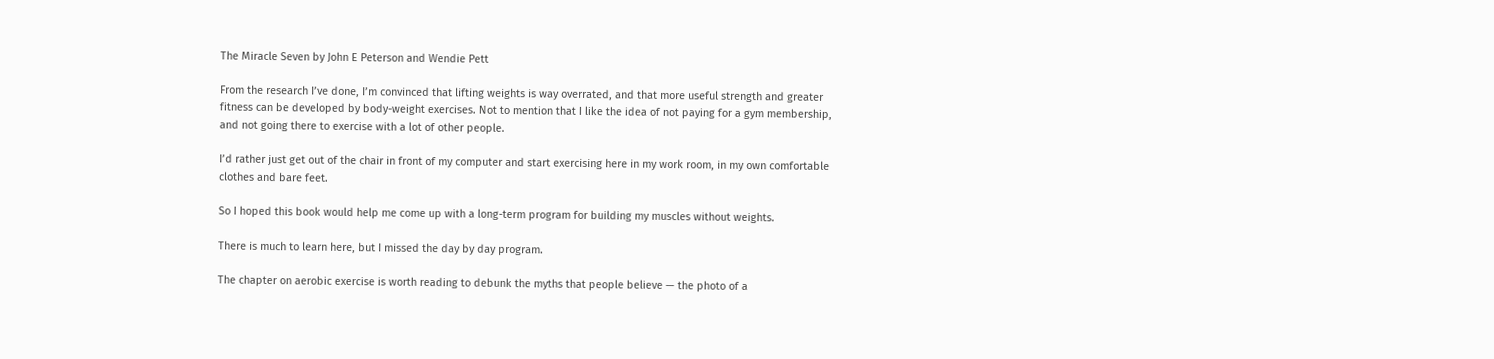The Miracle Seven by John E Peterson and Wendie Pett

From the research I’ve done, I’m convinced that lifting weights is way overrated, and that more useful strength and greater fitness can be developed by body-weight exercises. Not to mention that I like the idea of not paying for a gym membership, and not going there to exercise with a lot of other people.

I’d rather just get out of the chair in front of my computer and start exercising here in my work room, in my own comfortable clothes and bare feet.

So I hoped this book would help me come up with a long-term program for building my muscles without weights.

There is much to learn here, but I missed the day by day program.

The chapter on aerobic exercise is worth reading to debunk the myths that people believe — the photo of a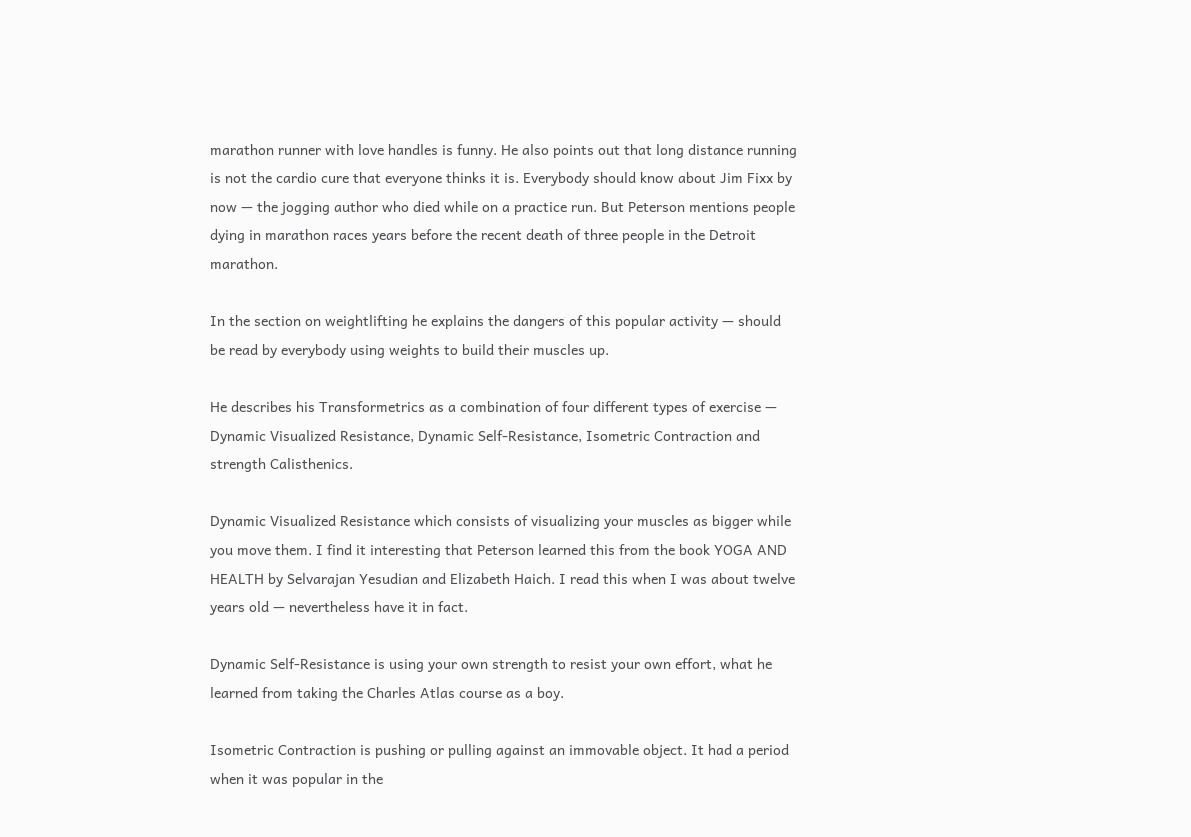marathon runner with love handles is funny. He also points out that long distance running is not the cardio cure that everyone thinks it is. Everybody should know about Jim Fixx by now — the jogging author who died while on a practice run. But Peterson mentions people dying in marathon races years before the recent death of three people in the Detroit marathon.

In the section on weightlifting he explains the dangers of this popular activity — should be read by everybody using weights to build their muscles up.

He describes his Transformetrics as a combination of four different types of exercise — Dynamic Visualized Resistance, Dynamic Self-Resistance, Isometric Contraction and strength Calisthenics.

Dynamic Visualized Resistance which consists of visualizing your muscles as bigger while you move them. I find it interesting that Peterson learned this from the book YOGA AND HEALTH by Selvarajan Yesudian and Elizabeth Haich. I read this when I was about twelve years old — nevertheless have it in fact.

Dynamic Self-Resistance is using your own strength to resist your own effort, what he learned from taking the Charles Atlas course as a boy.

Isometric Contraction is pushing or pulling against an immovable object. It had a period when it was popular in the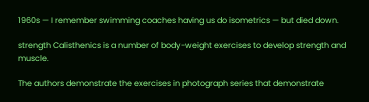1960s — I remember swimming coaches having us do isometrics — but died down.

strength Calisthenics is a number of body-weight exercises to develop strength and muscle.

The authors demonstrate the exercises in photograph series that demonstrate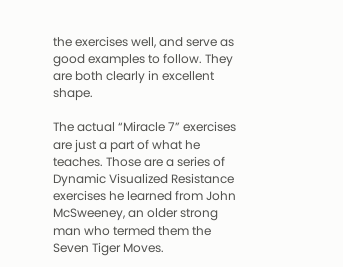the exercises well, and serve as good examples to follow. They are both clearly in excellent shape.

The actual “Miracle 7” exercises are just a part of what he teaches. Those are a series of Dynamic Visualized Resistance exercises he learned from John McSweeney, an older strong man who termed them the Seven Tiger Moves.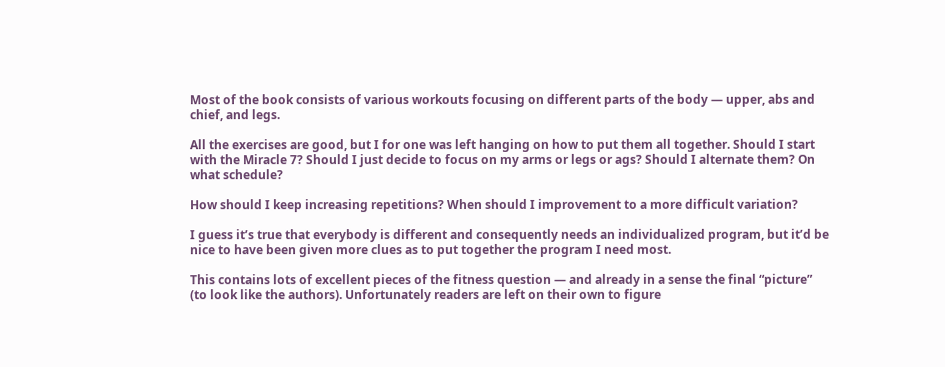Most of the book consists of various workouts focusing on different parts of the body — upper, abs and chief, and legs.

All the exercises are good, but I for one was left hanging on how to put them all together. Should I start with the Miracle 7? Should I just decide to focus on my arms or legs or ags? Should I alternate them? On what schedule?

How should I keep increasing repetitions? When should I improvement to a more difficult variation?

I guess it’s true that everybody is different and consequently needs an individualized program, but it’d be nice to have been given more clues as to put together the program I need most.

This contains lots of excellent pieces of the fitness question — and already in a sense the final “picture” (to look like the authors). Unfortunately readers are left on their own to figure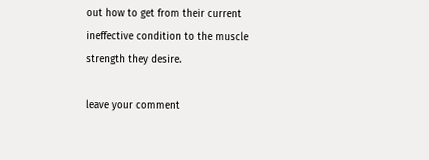out how to get from their current ineffective condition to the muscle strength they desire.

leave your comment